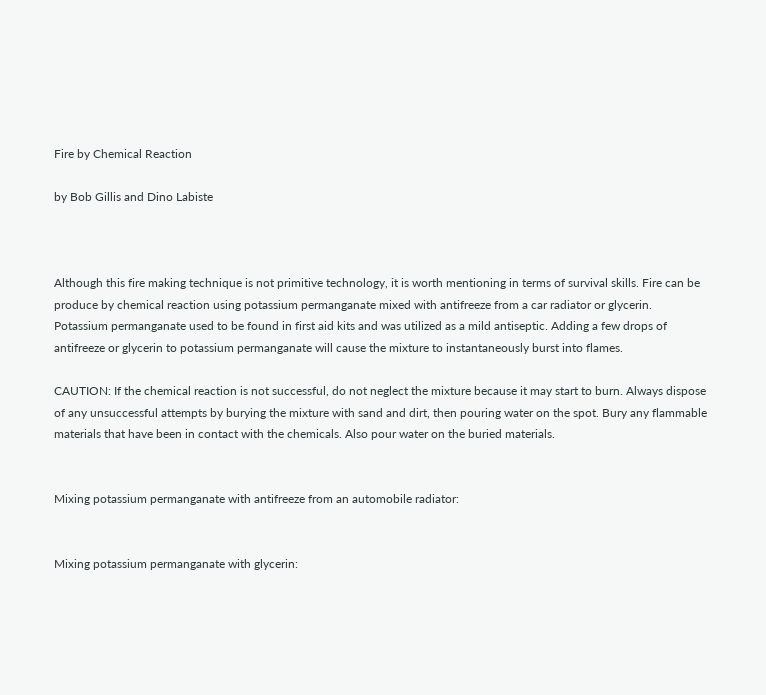Fire by Chemical Reaction

by Bob Gillis and Dino Labiste



Although this fire making technique is not primitive technology, it is worth mentioning in terms of survival skills. Fire can be produce by chemical reaction using potassium permanganate mixed with antifreeze from a car radiator or glycerin. Potassium permanganate used to be found in first aid kits and was utilized as a mild antiseptic. Adding a few drops of antifreeze or glycerin to potassium permanganate will cause the mixture to instantaneously burst into flames.

CAUTION: If the chemical reaction is not successful, do not neglect the mixture because it may start to burn. Always dispose of any unsuccessful attempts by burying the mixture with sand and dirt, then pouring water on the spot. Bury any flammable materials that have been in contact with the chemicals. Also pour water on the buried materials.


Mixing potassium permanganate with antifreeze from an automobile radiator:


Mixing potassium permanganate with glycerin: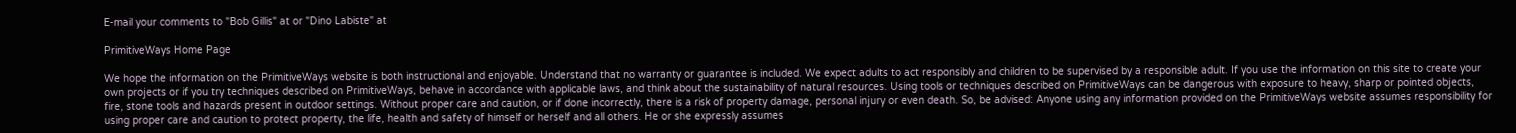E-mail your comments to "Bob Gillis" at or "Dino Labiste" at

PrimitiveWays Home Page

We hope the information on the PrimitiveWays website is both instructional and enjoyable. Understand that no warranty or guarantee is included. We expect adults to act responsibly and children to be supervised by a responsible adult. If you use the information on this site to create your own projects or if you try techniques described on PrimitiveWays, behave in accordance with applicable laws, and think about the sustainability of natural resources. Using tools or techniques described on PrimitiveWays can be dangerous with exposure to heavy, sharp or pointed objects, fire, stone tools and hazards present in outdoor settings. Without proper care and caution, or if done incorrectly, there is a risk of property damage, personal injury or even death. So, be advised: Anyone using any information provided on the PrimitiveWays website assumes responsibility for using proper care and caution to protect property, the life, health and safety of himself or herself and all others. He or she expressly assumes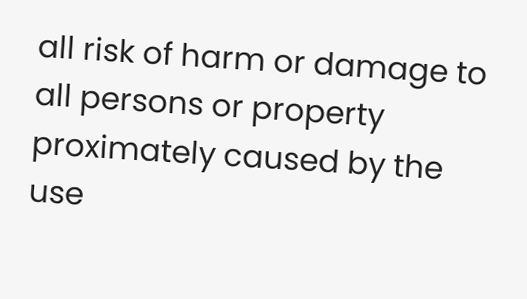all risk of harm or damage to all persons or property proximately caused by the use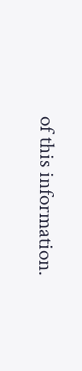of this information.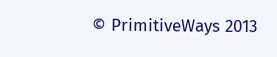© PrimitiveWays 2013